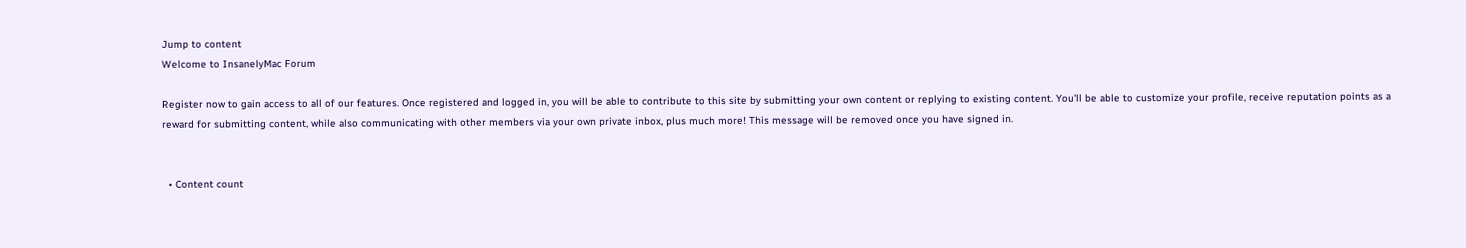Jump to content
Welcome to InsanelyMac Forum

Register now to gain access to all of our features. Once registered and logged in, you will be able to contribute to this site by submitting your own content or replying to existing content. You'll be able to customize your profile, receive reputation points as a reward for submitting content, while also communicating with other members via your own private inbox, plus much more! This message will be removed once you have signed in.


  • Content count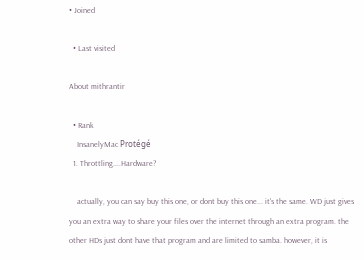• Joined

  • Last visited

About mithrantir

  • Rank
    InsanelyMac Protégé
  1. Throttling....Hardware?

    actually, you can say buy this one, or dont buy this one... it's the same. WD just gives you an extra way to share your files over the internet through an extra program. the other HDs just dont have that program and are limited to samba. however, it is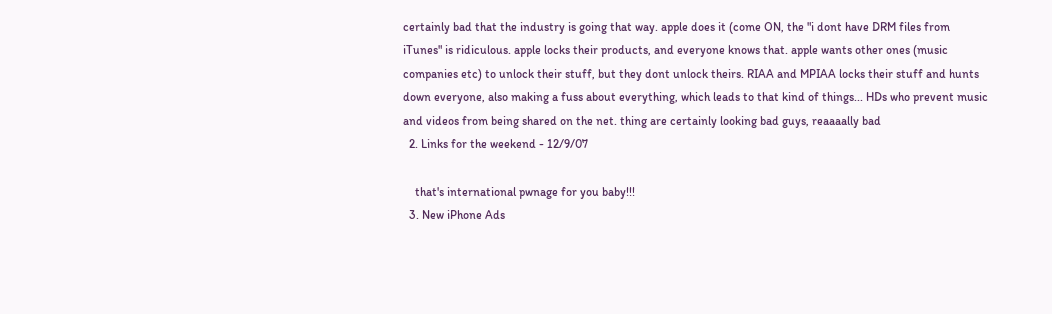certainly bad that the industry is going that way. apple does it (come ON, the "i dont have DRM files from iTunes" is ridiculous. apple locks their products, and everyone knows that. apple wants other ones (music companies etc) to unlock their stuff, but they dont unlock theirs. RIAA and MPIAA locks their stuff and hunts down everyone, also making a fuss about everything, which leads to that kind of things... HDs who prevent music and videos from being shared on the net. thing are certainly looking bad guys, reaaaally bad
  2. Links for the weekend - 12/9/07

    that's international pwnage for you baby!!!
  3. New iPhone Ads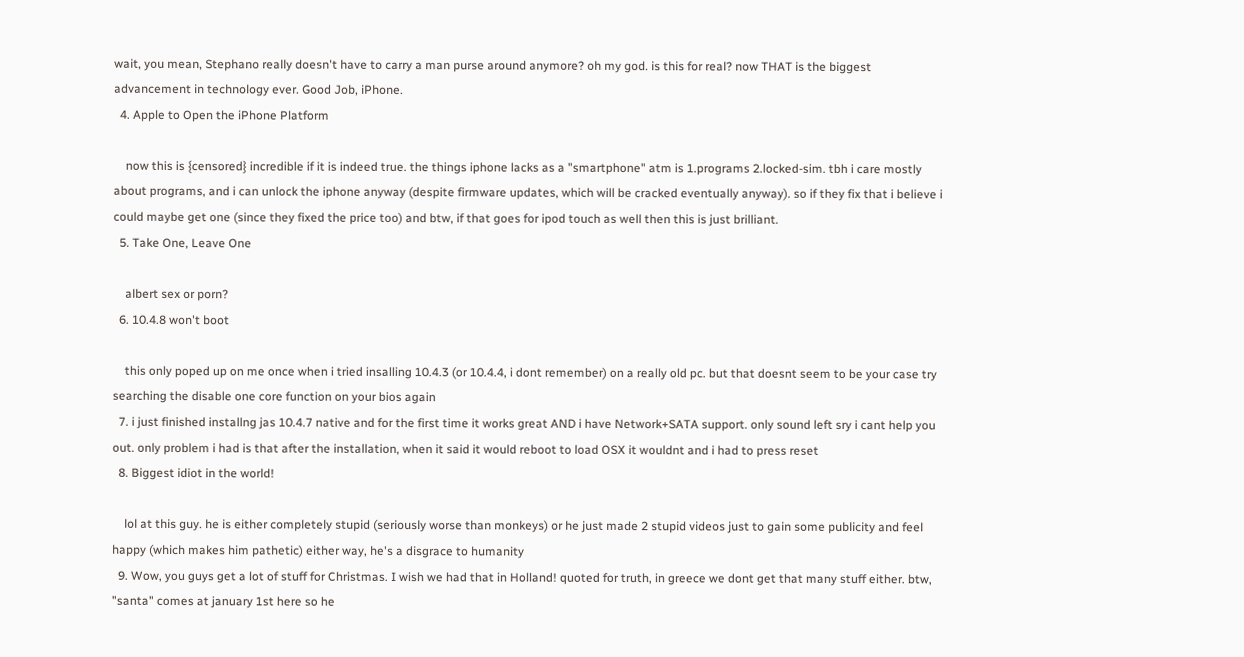wait, you mean, Stephano really doesn't have to carry a man purse around anymore? oh my god. is this for real? now THAT is the biggest advancement in technology ever. Good Job, iPhone.
  4. Apple to Open the iPhone Platform

    now this is {censored} incredible if it is indeed true. the things iphone lacks as a "smartphone" atm is 1.programs 2.locked-sim. tbh i care mostly about programs, and i can unlock the iphone anyway (despite firmware updates, which will be cracked eventually anyway). so if they fix that i believe i could maybe get one (since they fixed the price too) and btw, if that goes for ipod touch as well then this is just brilliant.
  5. Take One, Leave One

    albert sex or porn?
  6. 10.4.8 won't boot

    this only poped up on me once when i tried insalling 10.4.3 (or 10.4.4, i dont remember) on a really old pc. but that doesnt seem to be your case try searching the disable one core function on your bios again
  7. i just finished installng jas 10.4.7 native and for the first time it works great AND i have Network+SATA support. only sound left sry i cant help you out. only problem i had is that after the installation, when it said it would reboot to load OSX it wouldnt and i had to press reset
  8. Biggest idiot in the world!

    lol at this guy. he is either completely stupid (seriously worse than monkeys) or he just made 2 stupid videos just to gain some publicity and feel happy (which makes him pathetic) either way, he's a disgrace to humanity
  9. Wow, you guys get a lot of stuff for Christmas. I wish we had that in Holland! quoted for truth, in greece we dont get that many stuff either. btw, "santa" comes at january 1st here so he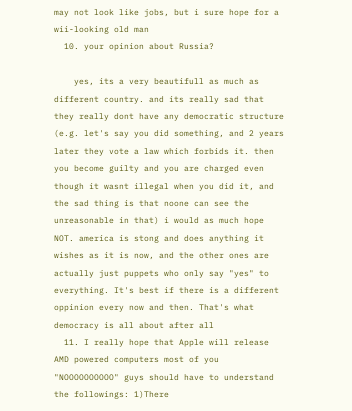may not look like jobs, but i sure hope for a wii-looking old man
  10. your opinion about Russia?

    yes, its a very beautifull as much as different country. and its really sad that they really dont have any democratic structure (e.g. let's say you did something, and 2 years later they vote a law which forbids it. then you become guilty and you are charged even though it wasnt illegal when you did it, and the sad thing is that noone can see the unreasonable in that) i would as much hope NOT. america is stong and does anything it wishes as it is now, and the other ones are actually just puppets who only say "yes" to everything. It's best if there is a different oppinion every now and then. That's what democracy is all about after all
  11. I really hope that Apple will release AMD powered computers most of you "NOOOOOOOOOO" guys should have to understand the followings: 1)There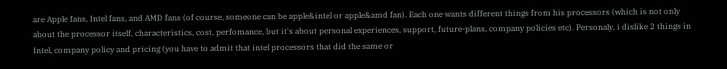are Apple fans, Intel fans, and AMD fans (of course, someone can be apple&intel or apple&amd fan). Each one wants different things from his processors (which is not only about the processor itself, characteristics, cost, perfomance, but it's about personal experiences, support, future-plans, company policies etc). Personaly, i dislike 2 things in Intel, company policy and pricing (you have to admit that intel processors that did the same or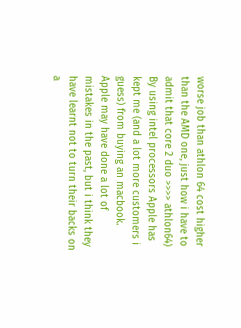worse job than athlon 64 cost higher than the AMD one, just how i have to admit that core 2 duo >>>> athlon64) By using intel processors Apple has kept me (and a lot more customers i guess) from buying an macbook. Apple may have done a lot of mistakes in the past, but i think they have learnt not to turn their backs on a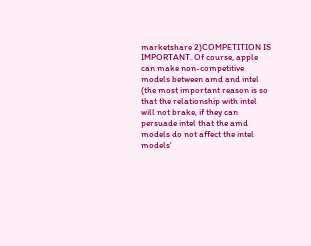marketshare 2)COMPETITION IS IMPORTANT. Of course, apple can make non-competitive models between amd and intel (the most important reason is so that the relationship with intel will not brake, if they can persuade intel that the amd models do not affect the intel models'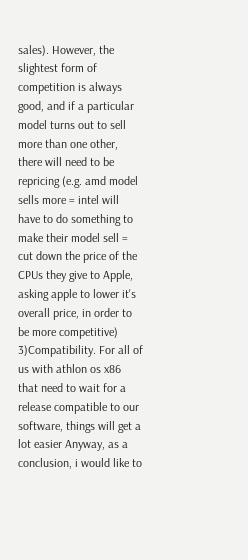sales). However, the slightest form of competition is always good, and if a particular model turns out to sell more than one other, there will need to be repricing (e.g. amd model sells more = intel will have to do something to make their model sell = cut down the price of the CPUs they give to Apple, asking apple to lower it's overall price, in order to be more competitive) 3)Compatibility. For all of us with athlon os x86 that need to wait for a release compatible to our software, things will get a lot easier Anyway, as a conclusion, i would like to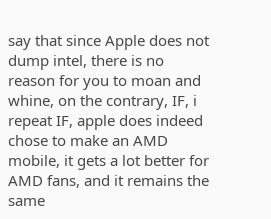say that since Apple does not dump intel, there is no reason for you to moan and whine, on the contrary, IF, i repeat IF, apple does indeed chose to make an AMD mobile, it gets a lot better for AMD fans, and it remains the same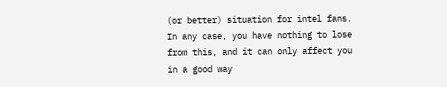(or better) situation for intel fans. In any case, you have nothing to lose from this, and it can only affect you in a good way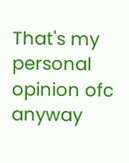That's my personal opinion ofc anyway